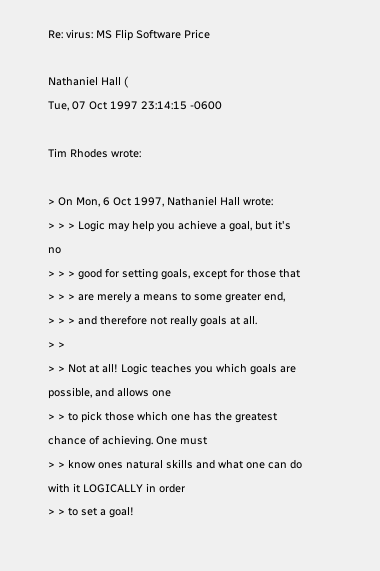Re: virus: MS Flip Software Price

Nathaniel Hall (
Tue, 07 Oct 1997 23:14:15 -0600

Tim Rhodes wrote:

> On Mon, 6 Oct 1997, Nathaniel Hall wrote:
> > > Logic may help you achieve a goal, but it's no
> > > good for setting goals, except for those that
> > > are merely a means to some greater end,
> > > and therefore not really goals at all.
> >
> > Not at all! Logic teaches you which goals are possible, and allows one
> > to pick those which one has the greatest chance of achieving. One must
> > know ones natural skills and what one can do with it LOGICALLY in order
> > to set a goal!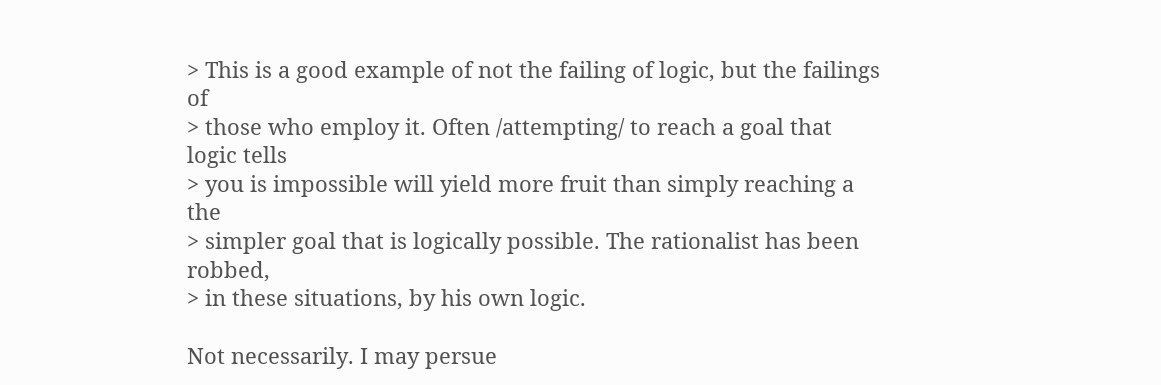> This is a good example of not the failing of logic, but the failings of
> those who employ it. Often /attempting/ to reach a goal that logic tells
> you is impossible will yield more fruit than simply reaching a the
> simpler goal that is logically possible. The rationalist has been robbed,
> in these situations, by his own logic.

Not necessarily. I may persue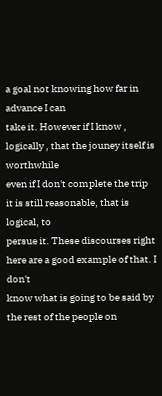a goal not knowing how far in advance I can
take it. However if I know , logically , that the jouney itself is worthwhile
even if I don't complete the trip it is still reasonable, that is logical, to
persue it. These discourses right here are a good example of that. I don't
know what is going to be said by the rest of the people on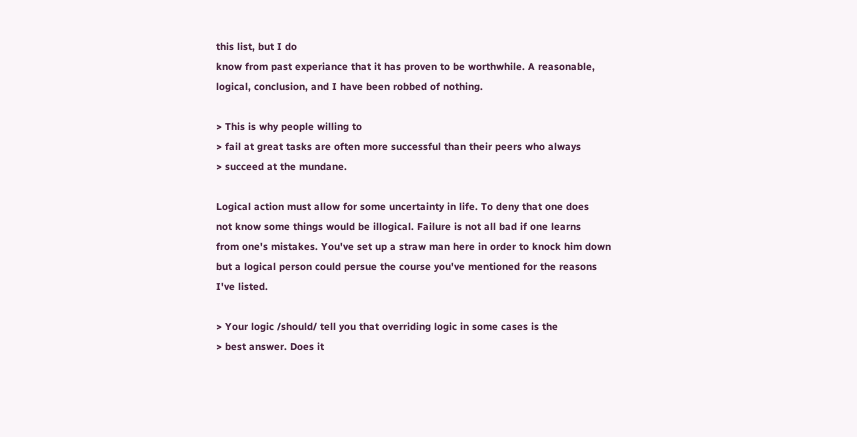this list, but I do
know from past experiance that it has proven to be worthwhile. A reasonable,
logical, conclusion, and I have been robbed of nothing.

> This is why people willing to
> fail at great tasks are often more successful than their peers who always
> succeed at the mundane.

Logical action must allow for some uncertainty in life. To deny that one does
not know some things would be illogical. Failure is not all bad if one learns
from one's mistakes. You've set up a straw man here in order to knock him down
but a logical person could persue the course you've mentioned for the reasons
I've listed.

> Your logic /should/ tell you that overriding logic in some cases is the
> best answer. Does it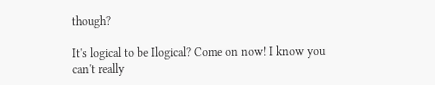though?

It's logical to be Ilogical? Come on now! I know you can't really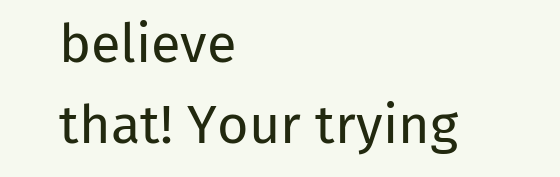believe
that! Your trying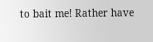to bait me! Rather have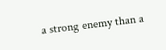a strong enemy than a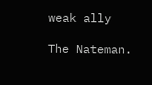weak ally

The Nateman.